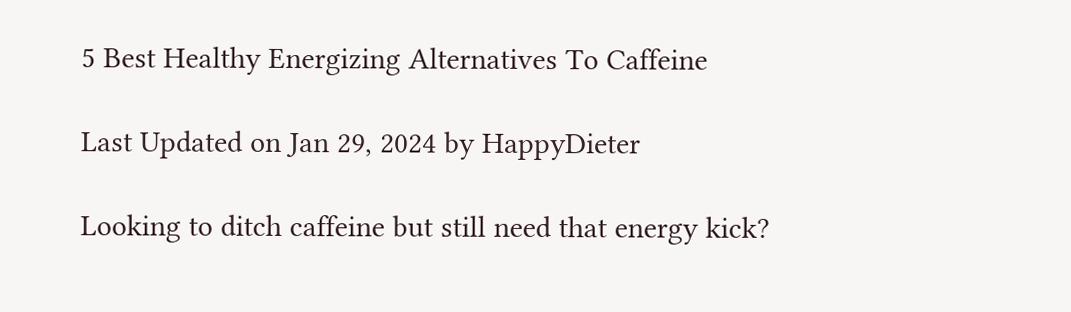5 Best Healthy Energizing Alternatives To Caffeine

Last Updated on Jan 29, 2024 by HappyDieter

Looking to ditch caffeine but still need that energy kick?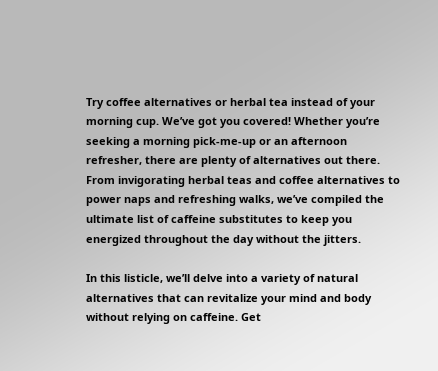Try coffee alternatives or herbal tea instead of your morning cup. We’ve got you covered! Whether you’re seeking a morning pick-me-up or an afternoon refresher, there are plenty of alternatives out there. From invigorating herbal teas and coffee alternatives to power naps and refreshing walks, we’ve compiled the ultimate list of caffeine substitutes to keep you energized throughout the day without the jitters.

In this listicle, we’ll delve into a variety of natural alternatives that can revitalize your mind and body without relying on caffeine. Get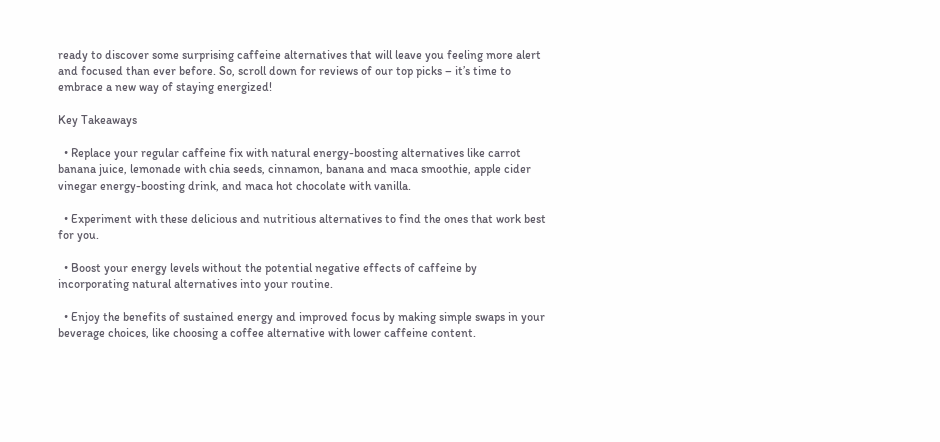ready to discover some surprising caffeine alternatives that will leave you feeling more alert and focused than ever before. So, scroll down for reviews of our top picks – it’s time to embrace a new way of staying energized!

Key Takeaways

  • Replace your regular caffeine fix with natural energy-boosting alternatives like carrot banana juice, lemonade with chia seeds, cinnamon, banana and maca smoothie, apple cider vinegar energy-boosting drink, and maca hot chocolate with vanilla.

  • Experiment with these delicious and nutritious alternatives to find the ones that work best for you.

  • Boost your energy levels without the potential negative effects of caffeine by incorporating natural alternatives into your routine.

  • Enjoy the benefits of sustained energy and improved focus by making simple swaps in your beverage choices, like choosing a coffee alternative with lower caffeine content.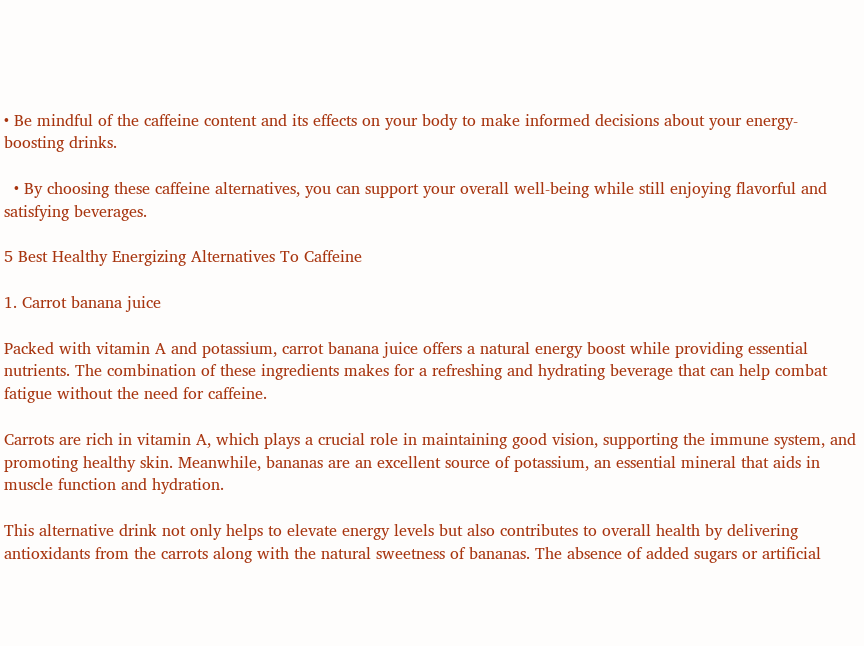• Be mindful of the caffeine content and its effects on your body to make informed decisions about your energy-boosting drinks.

  • By choosing these caffeine alternatives, you can support your overall well-being while still enjoying flavorful and satisfying beverages.

5 Best Healthy Energizing Alternatives To Caffeine

1. Carrot banana juice

Packed with vitamin A and potassium, carrot banana juice offers a natural energy boost while providing essential nutrients. The combination of these ingredients makes for a refreshing and hydrating beverage that can help combat fatigue without the need for caffeine.

Carrots are rich in vitamin A, which plays a crucial role in maintaining good vision, supporting the immune system, and promoting healthy skin. Meanwhile, bananas are an excellent source of potassium, an essential mineral that aids in muscle function and hydration.

This alternative drink not only helps to elevate energy levels but also contributes to overall health by delivering antioxidants from the carrots along with the natural sweetness of bananas. The absence of added sugars or artificial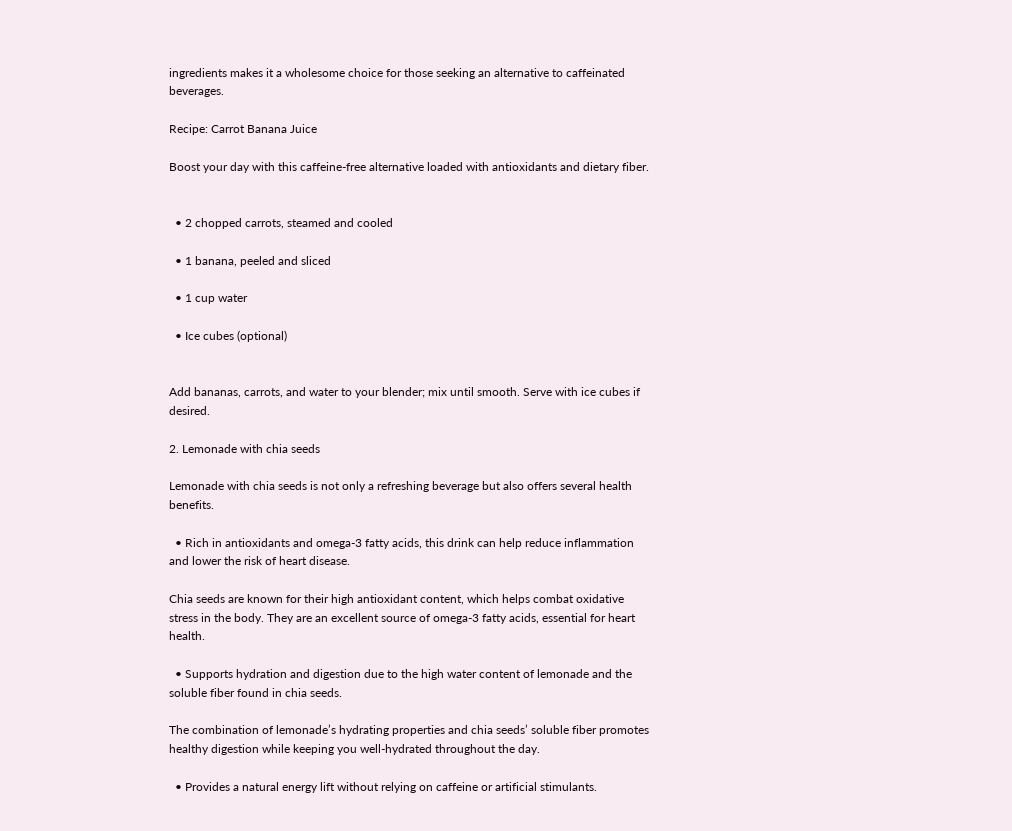ingredients makes it a wholesome choice for those seeking an alternative to caffeinated beverages.

Recipe: Carrot Banana Juice

Boost your day with this caffeine-free alternative loaded with antioxidants and dietary fiber.


  • 2 chopped carrots, steamed and cooled

  • 1 banana, peeled and sliced

  • 1 cup water

  • Ice cubes (optional)


Add bananas, carrots, and water to your blender; mix until smooth. Serve with ice cubes if desired.

2. Lemonade with chia seeds

Lemonade with chia seeds is not only a refreshing beverage but also offers several health benefits.

  • Rich in antioxidants and omega-3 fatty acids, this drink can help reduce inflammation and lower the risk of heart disease.

Chia seeds are known for their high antioxidant content, which helps combat oxidative stress in the body. They are an excellent source of omega-3 fatty acids, essential for heart health.

  • Supports hydration and digestion due to the high water content of lemonade and the soluble fiber found in chia seeds.

The combination of lemonade’s hydrating properties and chia seeds’ soluble fiber promotes healthy digestion while keeping you well-hydrated throughout the day.

  • Provides a natural energy lift without relying on caffeine or artificial stimulants.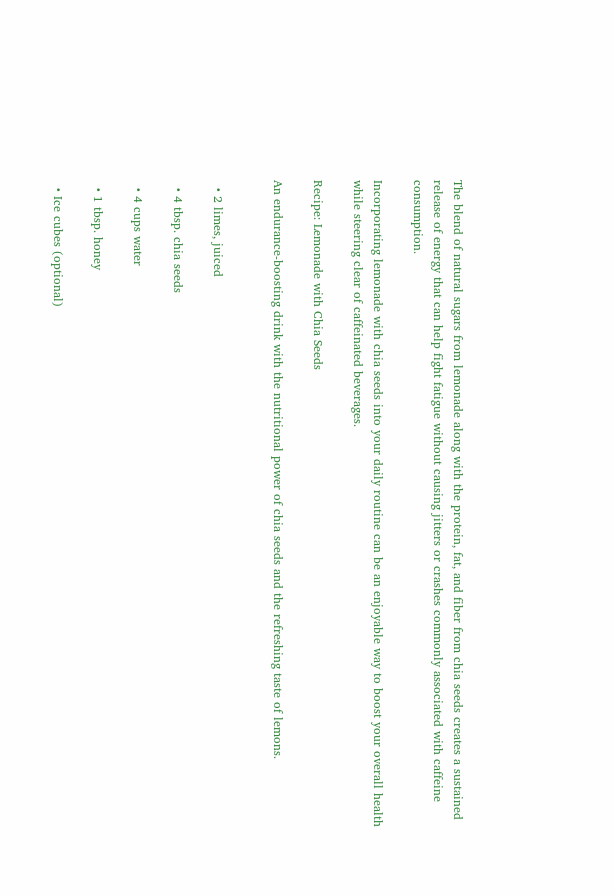The blend of natural sugars from lemonade along with the protein, fat, and fiber from chia seeds creates a sustained release of energy that can help fight fatigue without causing jitters or crashes commonly associated with caffeine consumption.

Incorporating lemonade with chia seeds into your daily routine can be an enjoyable way to boost your overall health while steering clear of caffeinated beverages.

Recipe: Lemonade with Chia Seeds

An endurance-boosting drink with the nutritional power of chia seeds and the refreshing taste of lemons.


  • 2 limes, juiced

  • 4 tbsp. chia seeds

  • 4 cups water

  • 1 tbsp. honey

  • Ice cubes (optional)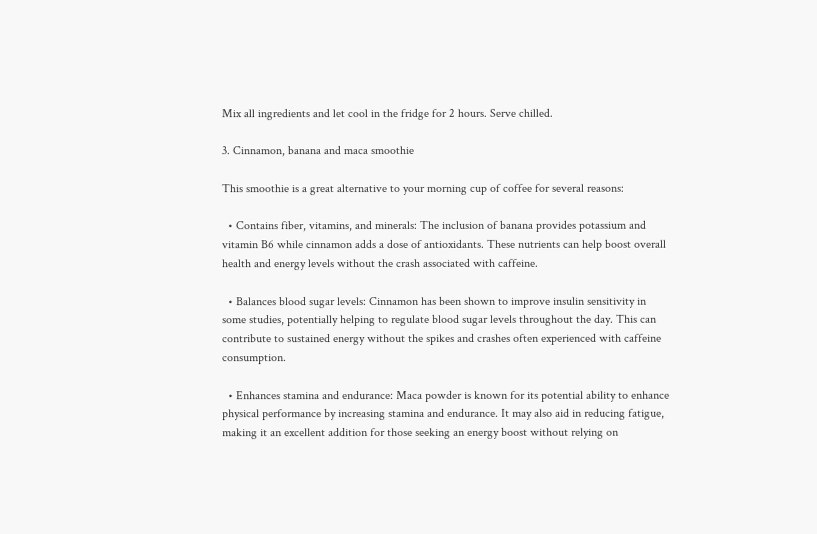Mix all ingredients and let cool in the fridge for 2 hours. Serve chilled.

3. Cinnamon, banana and maca smoothie

This smoothie is a great alternative to your morning cup of coffee for several reasons:

  • Contains fiber, vitamins, and minerals: The inclusion of banana provides potassium and vitamin B6 while cinnamon adds a dose of antioxidants. These nutrients can help boost overall health and energy levels without the crash associated with caffeine.

  • Balances blood sugar levels: Cinnamon has been shown to improve insulin sensitivity in some studies, potentially helping to regulate blood sugar levels throughout the day. This can contribute to sustained energy without the spikes and crashes often experienced with caffeine consumption.

  • Enhances stamina and endurance: Maca powder is known for its potential ability to enhance physical performance by increasing stamina and endurance. It may also aid in reducing fatigue, making it an excellent addition for those seeking an energy boost without relying on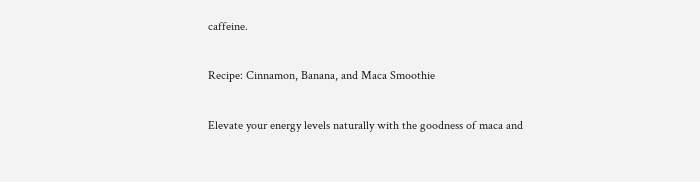caffeine.

Recipe: Cinnamon, Banana, and Maca Smoothie

Elevate your energy levels naturally with the goodness of maca and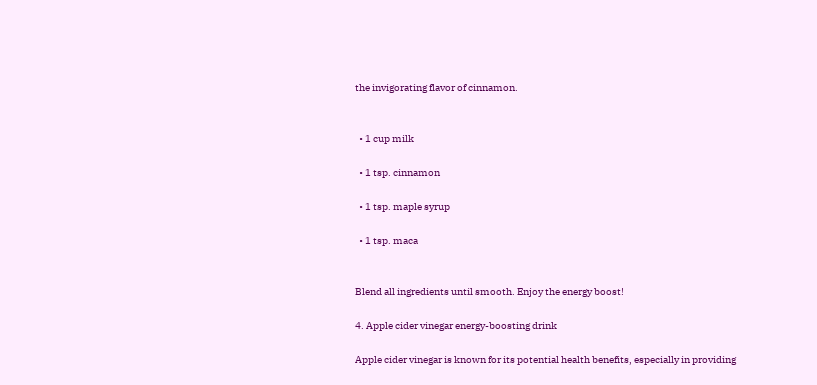the invigorating flavor of cinnamon.


  • 1 cup milk

  • 1 tsp. cinnamon

  • 1 tsp. maple syrup

  • 1 tsp. maca


Blend all ingredients until smooth. Enjoy the energy boost!

4. Apple cider vinegar energy-boosting drink

Apple cider vinegar is known for its potential health benefits, especially in providing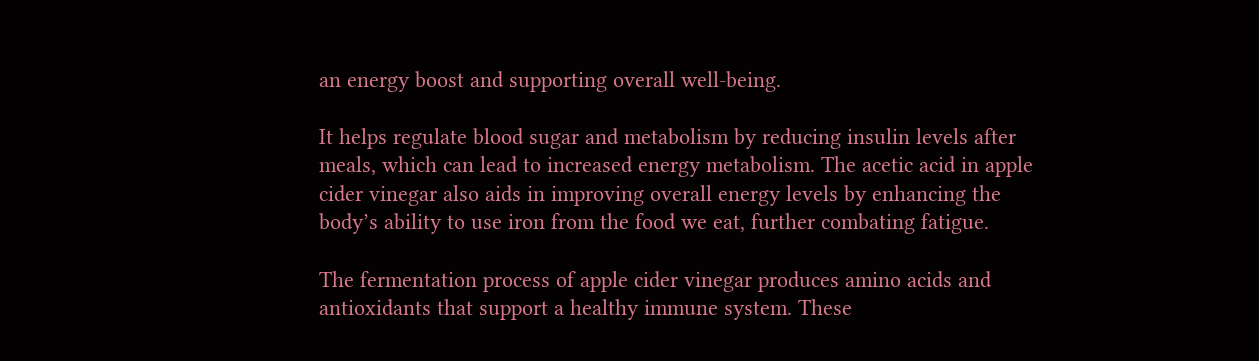an energy boost and supporting overall well-being.

It helps regulate blood sugar and metabolism by reducing insulin levels after meals, which can lead to increased energy metabolism. The acetic acid in apple cider vinegar also aids in improving overall energy levels by enhancing the body’s ability to use iron from the food we eat, further combating fatigue.

The fermentation process of apple cider vinegar produces amino acids and antioxidants that support a healthy immune system. These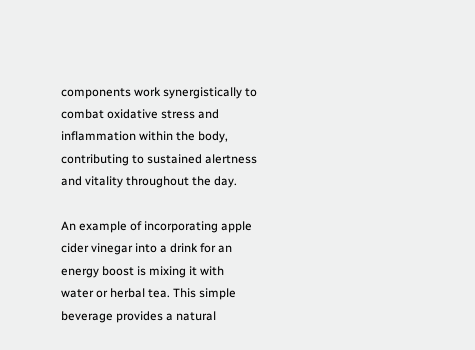components work synergistically to combat oxidative stress and inflammation within the body, contributing to sustained alertness and vitality throughout the day.

An example of incorporating apple cider vinegar into a drink for an energy boost is mixing it with water or herbal tea. This simple beverage provides a natural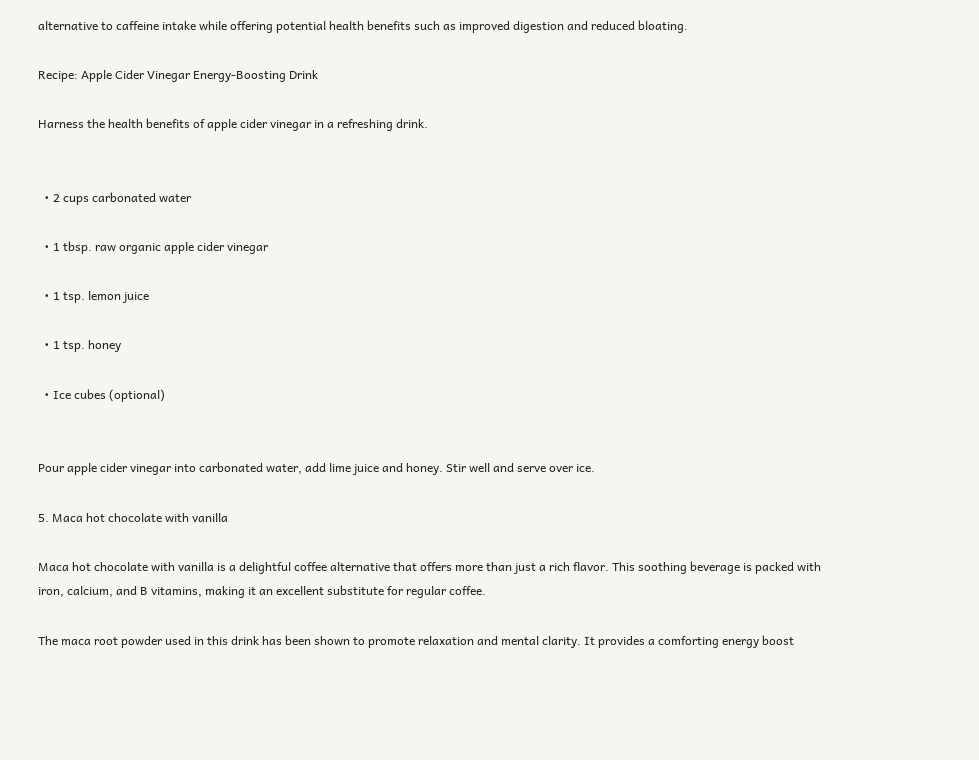alternative to caffeine intake while offering potential health benefits such as improved digestion and reduced bloating.

Recipe: Apple Cider Vinegar Energy-Boosting Drink

Harness the health benefits of apple cider vinegar in a refreshing drink.


  • 2 cups carbonated water

  • 1 tbsp. raw organic apple cider vinegar

  • 1 tsp. lemon juice

  • 1 tsp. honey

  • Ice cubes (optional)


Pour apple cider vinegar into carbonated water, add lime juice and honey. Stir well and serve over ice.

5. Maca hot chocolate with vanilla

Maca hot chocolate with vanilla is a delightful coffee alternative that offers more than just a rich flavor. This soothing beverage is packed with iron, calcium, and B vitamins, making it an excellent substitute for regular coffee.

The maca root powder used in this drink has been shown to promote relaxation and mental clarity. It provides a comforting energy boost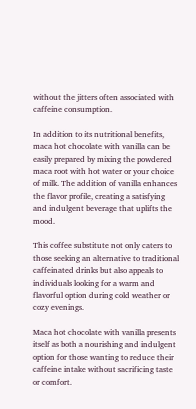without the jitters often associated with caffeine consumption.

In addition to its nutritional benefits, maca hot chocolate with vanilla can be easily prepared by mixing the powdered maca root with hot water or your choice of milk. The addition of vanilla enhances the flavor profile, creating a satisfying and indulgent beverage that uplifts the mood.

This coffee substitute not only caters to those seeking an alternative to traditional caffeinated drinks but also appeals to individuals looking for a warm and flavorful option during cold weather or cozy evenings.

Maca hot chocolate with vanilla presents itself as both a nourishing and indulgent option for those wanting to reduce their caffeine intake without sacrificing taste or comfort.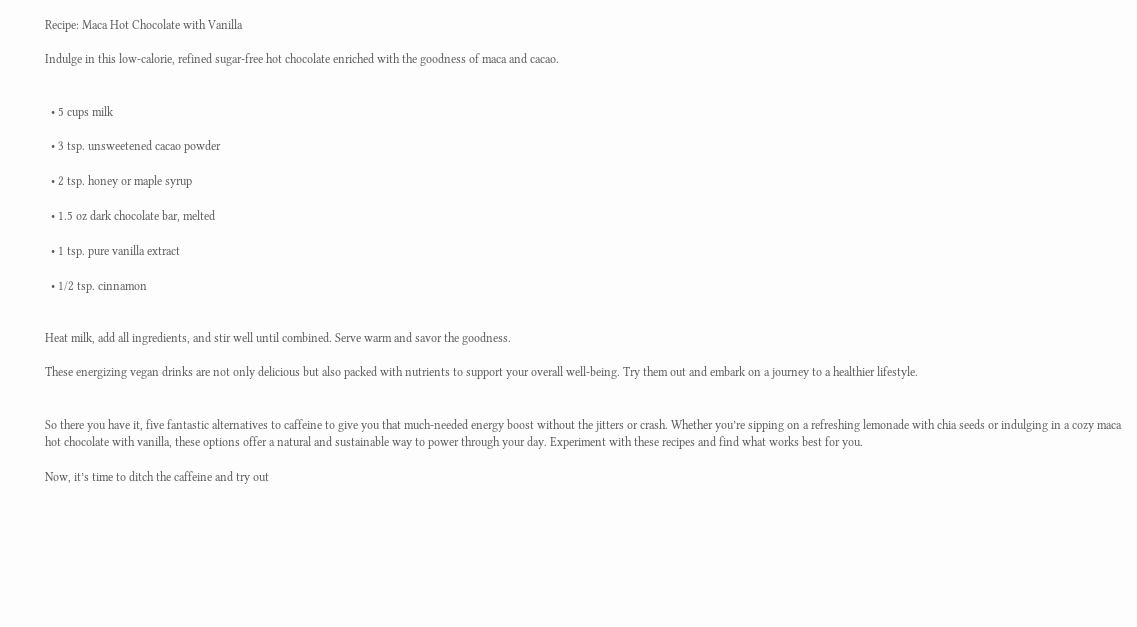Recipe: Maca Hot Chocolate with Vanilla

Indulge in this low-calorie, refined sugar-free hot chocolate enriched with the goodness of maca and cacao.


  • 5 cups milk

  • 3 tsp. unsweetened cacao powder

  • 2 tsp. honey or maple syrup

  • 1.5 oz dark chocolate bar, melted

  • 1 tsp. pure vanilla extract

  • 1/2 tsp. cinnamon


Heat milk, add all ingredients, and stir well until combined. Serve warm and savor the goodness.

These energizing vegan drinks are not only delicious but also packed with nutrients to support your overall well-being. Try them out and embark on a journey to a healthier lifestyle.


So there you have it, five fantastic alternatives to caffeine to give you that much-needed energy boost without the jitters or crash. Whether you’re sipping on a refreshing lemonade with chia seeds or indulging in a cozy maca hot chocolate with vanilla, these options offer a natural and sustainable way to power through your day. Experiment with these recipes and find what works best for you.

Now, it’s time to ditch the caffeine and try out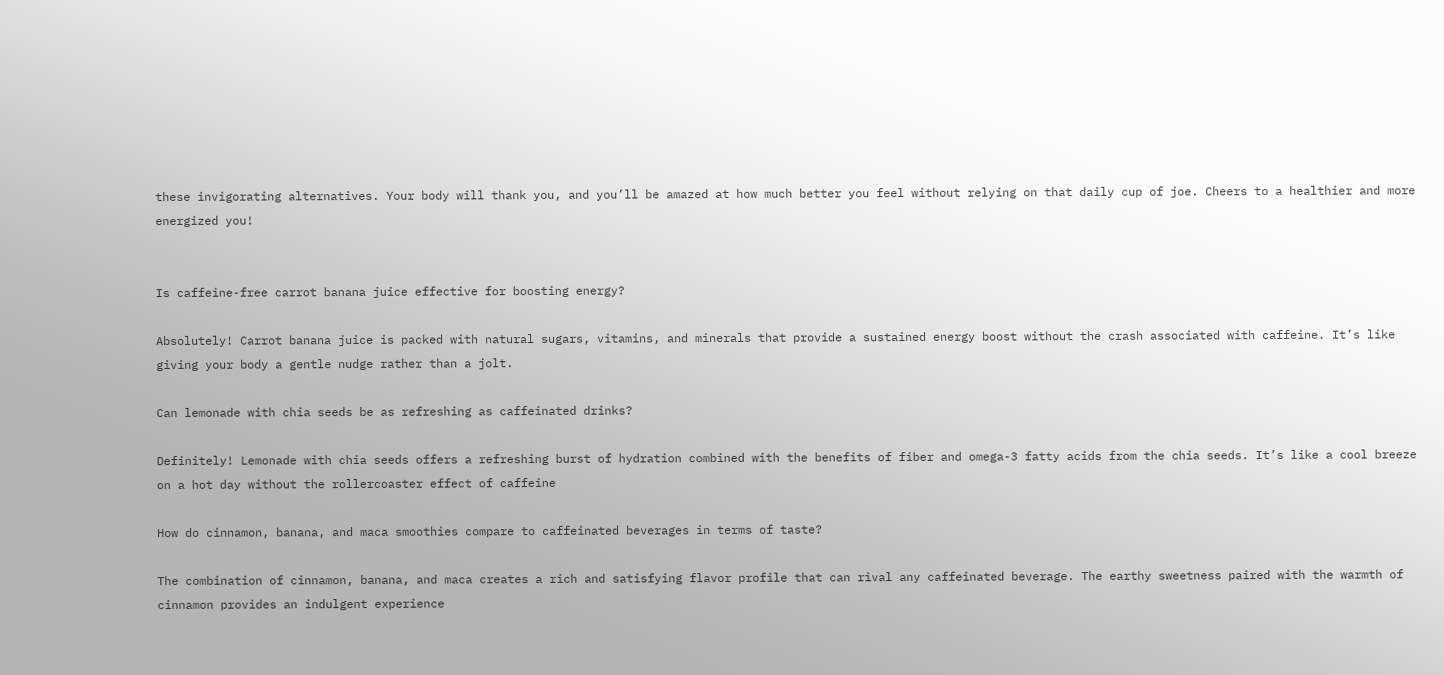these invigorating alternatives. Your body will thank you, and you’ll be amazed at how much better you feel without relying on that daily cup of joe. Cheers to a healthier and more energized you!


Is caffeine-free carrot banana juice effective for boosting energy?

Absolutely! Carrot banana juice is packed with natural sugars, vitamins, and minerals that provide a sustained energy boost without the crash associated with caffeine. It’s like giving your body a gentle nudge rather than a jolt.

Can lemonade with chia seeds be as refreshing as caffeinated drinks?

Definitely! Lemonade with chia seeds offers a refreshing burst of hydration combined with the benefits of fiber and omega-3 fatty acids from the chia seeds. It’s like a cool breeze on a hot day without the rollercoaster effect of caffeine

How do cinnamon, banana, and maca smoothies compare to caffeinated beverages in terms of taste?

The combination of cinnamon, banana, and maca creates a rich and satisfying flavor profile that can rival any caffeinated beverage. The earthy sweetness paired with the warmth of cinnamon provides an indulgent experience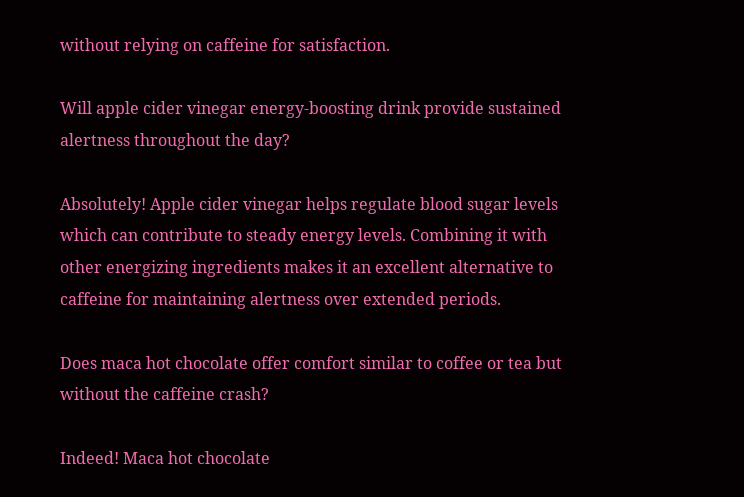without relying on caffeine for satisfaction.

Will apple cider vinegar energy-boosting drink provide sustained alertness throughout the day?

Absolutely! Apple cider vinegar helps regulate blood sugar levels which can contribute to steady energy levels. Combining it with other energizing ingredients makes it an excellent alternative to caffeine for maintaining alertness over extended periods.

Does maca hot chocolate offer comfort similar to coffee or tea but without the caffeine crash?

Indeed! Maca hot chocolate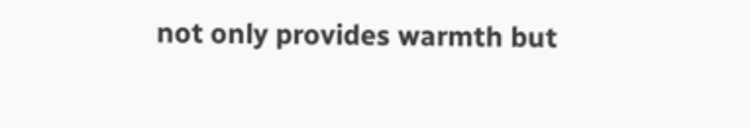not only provides warmth but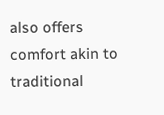also offers comfort akin to traditional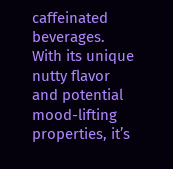caffeinated beverages. With its unique nutty flavor and potential mood-lifting properties, it’s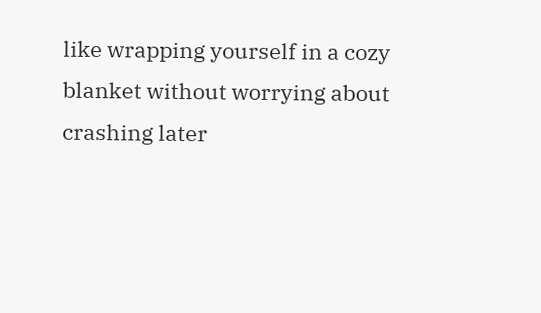like wrapping yourself in a cozy blanket without worrying about crashing later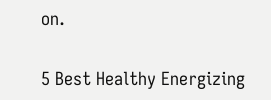on.

5 Best Healthy Energizing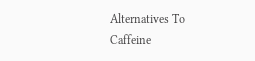Alternatives To Caffeine